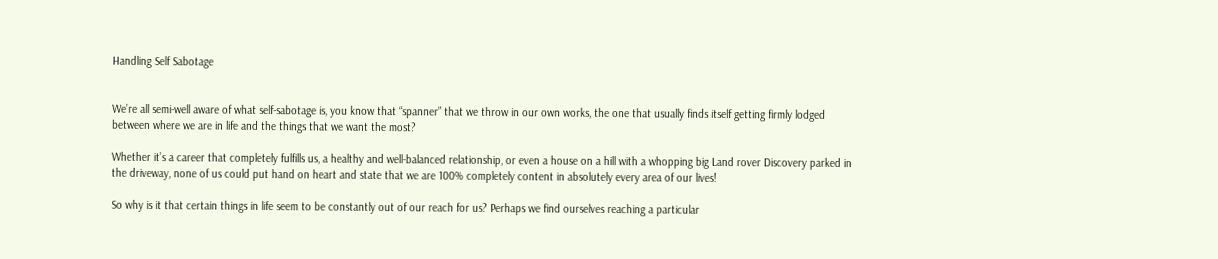Handling Self Sabotage


We’re all semi-well aware of what self-sabotage is, you know that “spanner” that we throw in our own works, the one that usually finds itself getting firmly lodged between where we are in life and the things that we want the most?

Whether it’s a career that completely fulfills us, a healthy and well-balanced relationship, or even a house on a hill with a whopping big Land rover Discovery parked in the driveway, none of us could put hand on heart and state that we are 100% completely content in absolutely every area of our lives!

So why is it that certain things in life seem to be constantly out of our reach for us? Perhaps we find ourselves reaching a particular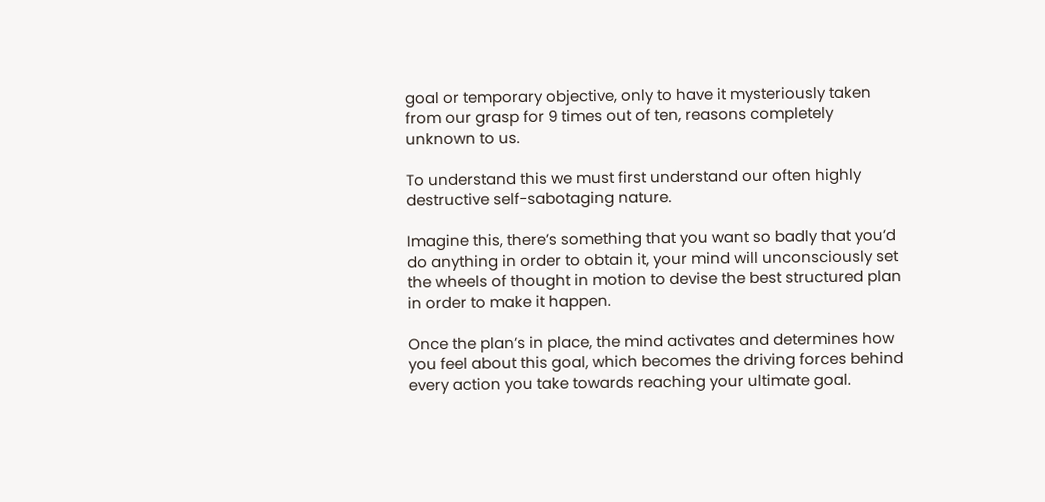goal or temporary objective, only to have it mysteriously taken from our grasp for 9 times out of ten, reasons completely unknown to us.

To understand this we must first understand our often highly destructive self-sabotaging nature.

Imagine this, there’s something that you want so badly that you’d do anything in order to obtain it, your mind will unconsciously set the wheels of thought in motion to devise the best structured plan in order to make it happen.

Once the plan’s in place, the mind activates and determines how you feel about this goal, which becomes the driving forces behind every action you take towards reaching your ultimate goal.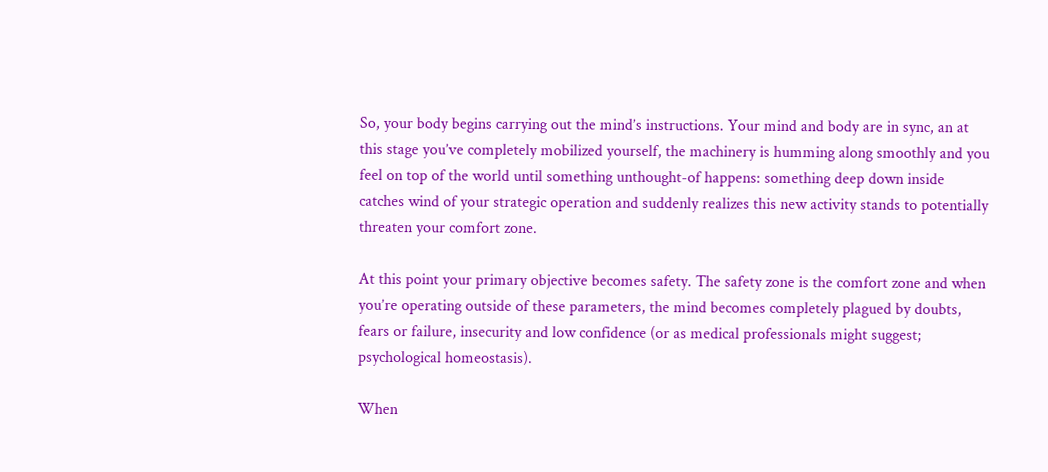So, your body begins carrying out the mind’s instructions. Your mind and body are in sync, an at this stage you’ve completely mobilized yourself, the machinery is humming along smoothly and you feel on top of the world until something unthought-of happens: something deep down inside catches wind of your strategic operation and suddenly realizes this new activity stands to potentially threaten your comfort zone.

At this point your primary objective becomes safety. The safety zone is the comfort zone and when you’re operating outside of these parameters, the mind becomes completely plagued by doubts, fears or failure, insecurity and low confidence (or as medical professionals might suggest; psychological homeostasis).

When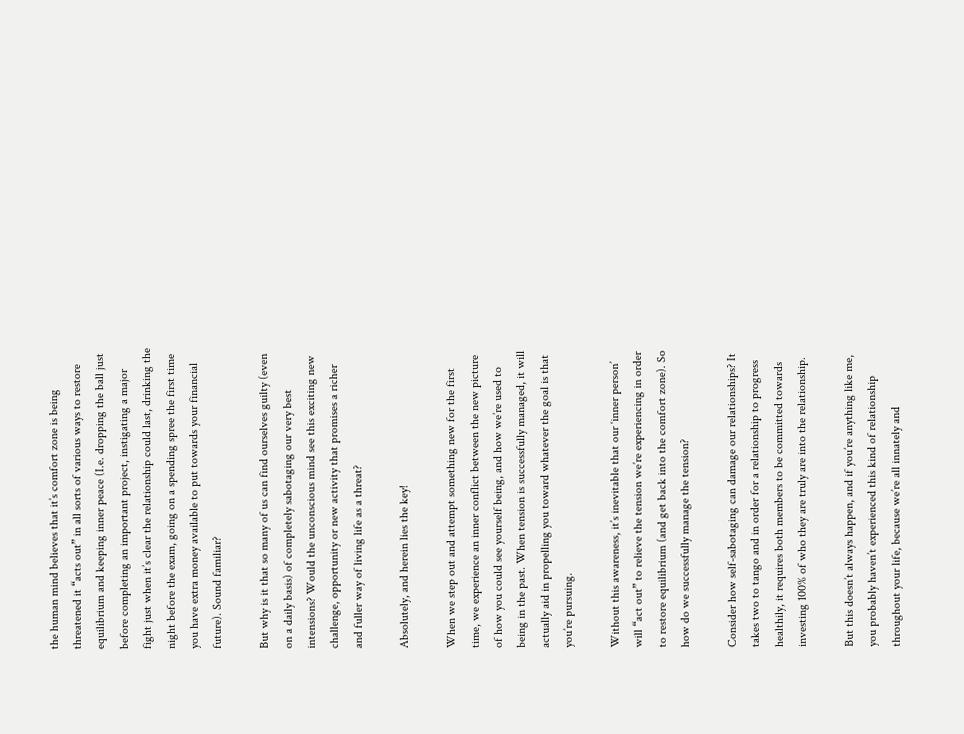the human mind believes that it’s comfort zone is being threatened it “acts out” in all sorts of various ways to restore equilibrium and keeping inner peace (I.e. dropping the ball just before completing an important project, instigating a major fight just when it’s clear the relationship could last, drinking the night before the exam, going on a spending spree the first time you have extra money available to put towards your financial future). Sound familiar?

But why is it that so many of us can find ourselves guilty (even on a daily basis) of completely sabotaging our very best intensions? Would the unconscious mind see this exciting new challenge, opportunity or new activity that promises a richer and fuller way of living life as a threat?

Absolutely, and herein lies the key!

When we step out and attempt something new for the first time, we experience an inner conflict between the new picture of how you could see yourself being, and how we’re used to being in the past. When tension is successfully managed, it will actually aid in propelling you toward whatever the goal is that you’re pursuing.

Without this awareness, it’s inevitable that our ‘inner person’ will “act out” to relieve the tension we’re experiencing in order to restore equilibrium (and get back into the comfort zone). So how do we successfully manage the tension?

Consider how self-sabotaging can damage our relationships? It takes two to tango and in order for a relationship to progress healthily, it requires both members to be committed towards investing 100% of who they are truly are into the relationship.

But this doesn’t always happen, and if you’re anything like me, you probably haven’t experienced this kind of relationship throughout your life, because we’re all innately and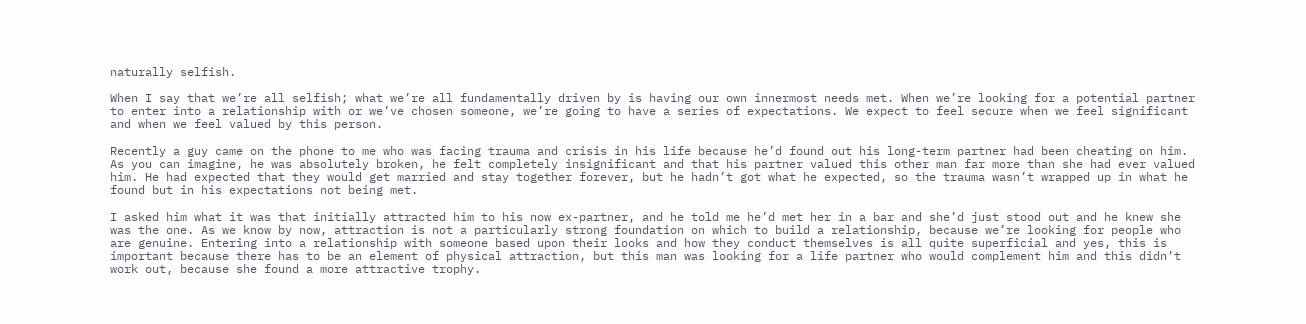naturally selfish.

When I say that we’re all selfish; what we’re all fundamentally driven by is having our own innermost needs met. When we’re looking for a potential partner to enter into a relationship with or we’ve chosen someone, we’re going to have a series of expectations. We expect to feel secure when we feel significant and when we feel valued by this person.

Recently a guy came on the phone to me who was facing trauma and crisis in his life because he’d found out his long-term partner had been cheating on him. As you can imagine, he was absolutely broken, he felt completely insignificant and that his partner valued this other man far more than she had ever valued him. He had expected that they would get married and stay together forever, but he hadn’t got what he expected, so the trauma wasn’t wrapped up in what he found but in his expectations not being met.

I asked him what it was that initially attracted him to his now ex-partner, and he told me he’d met her in a bar and she’d just stood out and he knew she was the one. As we know by now, attraction is not a particularly strong foundation on which to build a relationship, because we’re looking for people who are genuine. Entering into a relationship with someone based upon their looks and how they conduct themselves is all quite superficial and yes, this is important because there has to be an element of physical attraction, but this man was looking for a life partner who would complement him and this didn’t work out, because she found a more attractive trophy.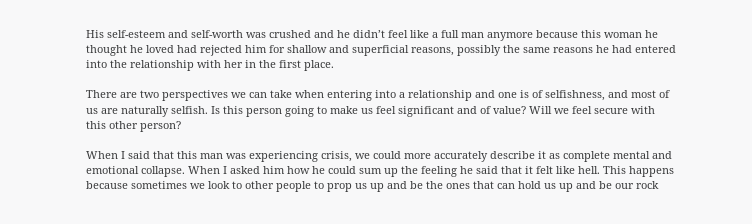His self-esteem and self-worth was crushed and he didn’t feel like a full man anymore because this woman he thought he loved had rejected him for shallow and superficial reasons, possibly the same reasons he had entered into the relationship with her in the first place.

There are two perspectives we can take when entering into a relationship and one is of selfishness, and most of us are naturally selfish. Is this person going to make us feel significant and of value? Will we feel secure with this other person?

When I said that this man was experiencing crisis, we could more accurately describe it as complete mental and emotional collapse. When I asked him how he could sum up the feeling he said that it felt like hell. This happens because sometimes we look to other people to prop us up and be the ones that can hold us up and be our rock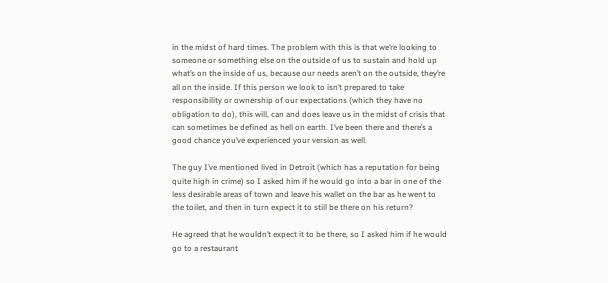in the midst of hard times. The problem with this is that we’re looking to someone or something else on the outside of us to sustain and hold up what’s on the inside of us, because our needs aren’t on the outside, they’re all on the inside. If this person we look to isn’t prepared to take responsibility or ownership of our expectations (which they have no obligation to do), this will, can and does leave us in the midst of crisis that can sometimes be defined as hell on earth. I’ve been there and there’s a good chance you’ve experienced your version as well.

The guy I’ve mentioned lived in Detroit (which has a reputation for being quite high in crime) so I asked him if he would go into a bar in one of the less desirable areas of town and leave his wallet on the bar as he went to the toilet, and then in turn expect it to still be there on his return?

He agreed that he wouldn’t expect it to be there, so I asked him if he would go to a restaurant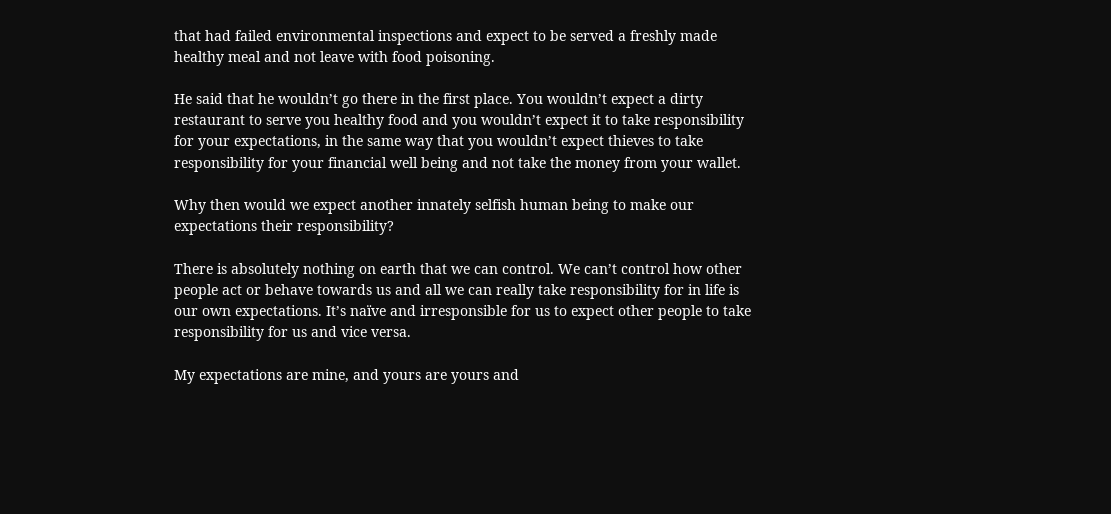that had failed environmental inspections and expect to be served a freshly made healthy meal and not leave with food poisoning.

He said that he wouldn’t go there in the first place. You wouldn’t expect a dirty restaurant to serve you healthy food and you wouldn’t expect it to take responsibility for your expectations, in the same way that you wouldn’t expect thieves to take responsibility for your financial well being and not take the money from your wallet.

Why then would we expect another innately selfish human being to make our expectations their responsibility?

There is absolutely nothing on earth that we can control. We can’t control how other people act or behave towards us and all we can really take responsibility for in life is our own expectations. It’s naïve and irresponsible for us to expect other people to take responsibility for us and vice versa.

My expectations are mine, and yours are yours and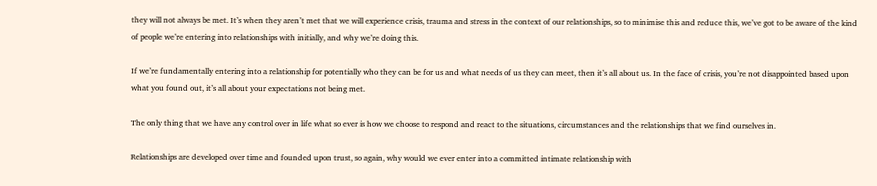they will not always be met. It’s when they aren’t met that we will experience crisis, trauma and stress in the context of our relationships, so to minimise this and reduce this, we’ve got to be aware of the kind of people we’re entering into relationships with initially, and why we’re doing this.

If we’re fundamentally entering into a relationship for potentially who they can be for us and what needs of us they can meet, then it’s all about us. In the face of crisis, you’re not disappointed based upon what you found out, it’s all about your expectations not being met.

The only thing that we have any control over in life what so ever is how we choose to respond and react to the situations, circumstances and the relationships that we find ourselves in.

Relationships are developed over time and founded upon trust, so again, why would we ever enter into a committed intimate relationship with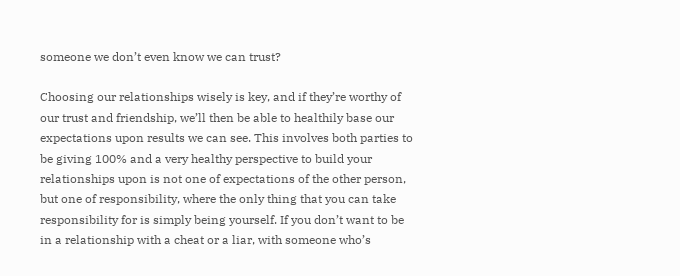someone we don’t even know we can trust?

Choosing our relationships wisely is key, and if they’re worthy of our trust and friendship, we’ll then be able to healthily base our expectations upon results we can see. This involves both parties to be giving 100% and a very healthy perspective to build your relationships upon is not one of expectations of the other person, but one of responsibility, where the only thing that you can take responsibility for is simply being yourself. If you don’t want to be in a relationship with a cheat or a liar, with someone who’s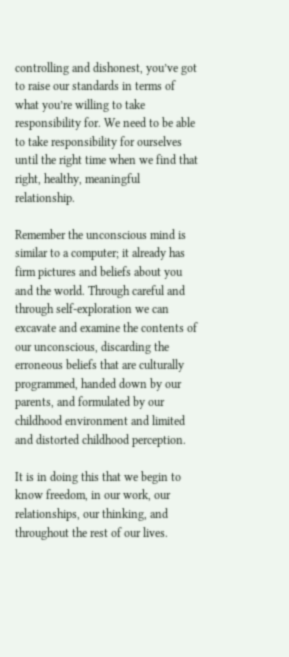controlling and dishonest, you’ve got to raise our standards in terms of what you’re willing to take responsibility for. We need to be able to take responsibility for ourselves until the right time when we find that right, healthy, meaningful relationship.

Remember the unconscious mind is similar to a computer; it already has firm pictures and beliefs about you and the world. Through careful and through self-exploration we can excavate and examine the contents of our unconscious, discarding the erroneous beliefs that are culturally programmed, handed down by our parents, and formulated by our childhood environment and limited and distorted childhood perception.

It is in doing this that we begin to know freedom, in our work, our relationships, our thinking, and throughout the rest of our lives.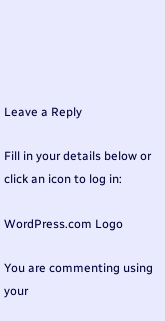Leave a Reply

Fill in your details below or click an icon to log in:

WordPress.com Logo

You are commenting using your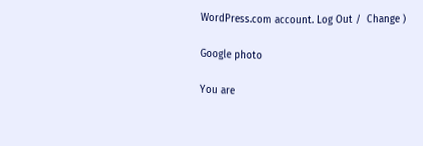WordPress.com account. Log Out /  Change )

Google photo

You are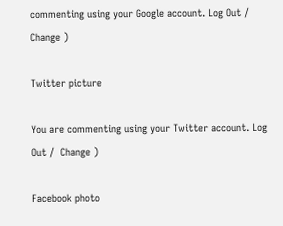commenting using your Google account. Log Out /  Change )

Twitter picture

You are commenting using your Twitter account. Log Out /  Change )

Facebook photo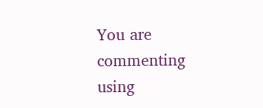You are commenting using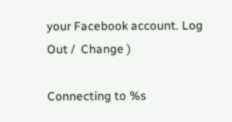your Facebook account. Log Out /  Change )

Connecting to %s